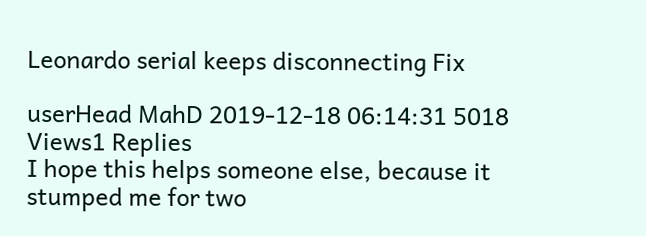Leonardo serial keeps disconnecting Fix

userHead MahD 2019-12-18 06:14:31 5018 Views1 Replies
I hope this helps someone else, because it stumped me for two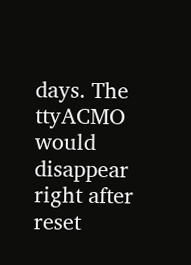days. The ttyACMO would disappear right after reset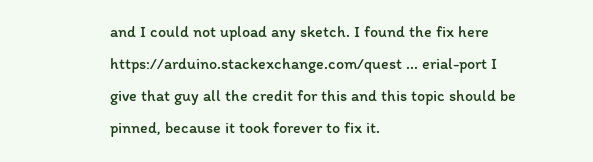and I could not upload any sketch. I found the fix here https://arduino.stackexchange.com/quest ... erial-port I give that guy all the credit for this and this topic should be pinned, because it took forever to fix it.